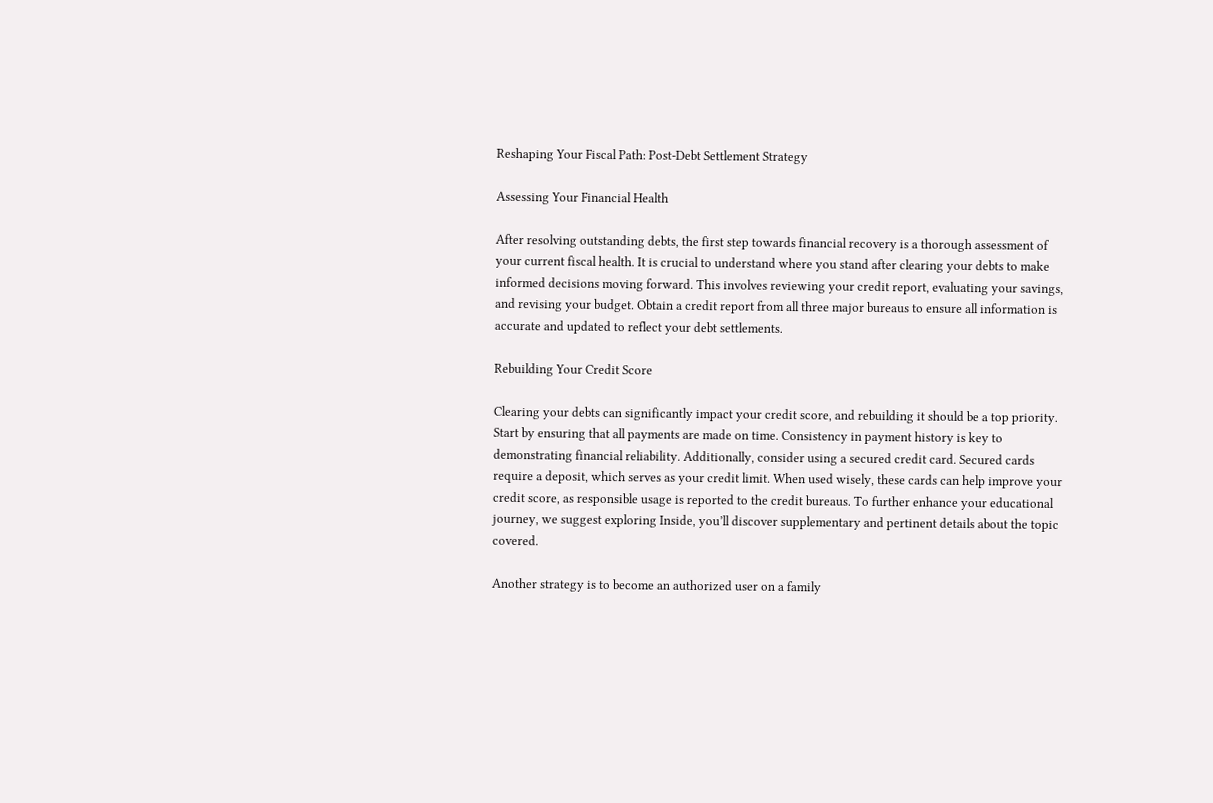Reshaping Your Fiscal Path: Post-Debt Settlement Strategy

Assessing Your Financial Health

After resolving outstanding debts, the first step towards financial recovery is a thorough assessment of your current fiscal health. It is crucial to understand where you stand after clearing your debts to make informed decisions moving forward. This involves reviewing your credit report, evaluating your savings, and revising your budget. Obtain a credit report from all three major bureaus to ensure all information is accurate and updated to reflect your debt settlements.

Rebuilding Your Credit Score

Clearing your debts can significantly impact your credit score, and rebuilding it should be a top priority. Start by ensuring that all payments are made on time. Consistency in payment history is key to demonstrating financial reliability. Additionally, consider using a secured credit card. Secured cards require a deposit, which serves as your credit limit. When used wisely, these cards can help improve your credit score, as responsible usage is reported to the credit bureaus. To further enhance your educational journey, we suggest exploring Inside, you’ll discover supplementary and pertinent details about the topic covered.

Another strategy is to become an authorized user on a family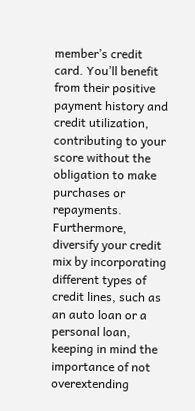member’s credit card. You’ll benefit from their positive payment history and credit utilization, contributing to your score without the obligation to make purchases or repayments. Furthermore, diversify your credit mix by incorporating different types of credit lines, such as an auto loan or a personal loan, keeping in mind the importance of not overextending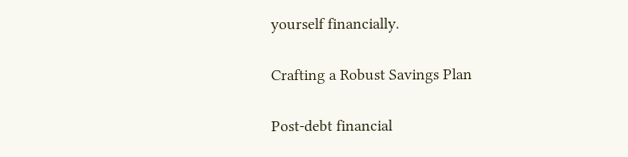yourself financially.

Crafting a Robust Savings Plan

Post-debt financial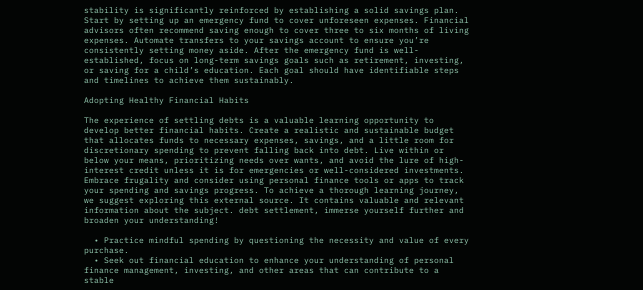stability is significantly reinforced by establishing a solid savings plan. Start by setting up an emergency fund to cover unforeseen expenses. Financial advisors often recommend saving enough to cover three to six months of living expenses. Automate transfers to your savings account to ensure you’re consistently setting money aside. After the emergency fund is well-established, focus on long-term savings goals such as retirement, investing, or saving for a child’s education. Each goal should have identifiable steps and timelines to achieve them sustainably.

Adopting Healthy Financial Habits

The experience of settling debts is a valuable learning opportunity to develop better financial habits. Create a realistic and sustainable budget that allocates funds to necessary expenses, savings, and a little room for discretionary spending to prevent falling back into debt. Live within or below your means, prioritizing needs over wants, and avoid the lure of high-interest credit unless it is for emergencies or well-considered investments. Embrace frugality and consider using personal finance tools or apps to track your spending and savings progress. To achieve a thorough learning journey, we suggest exploring this external source. It contains valuable and relevant information about the subject. debt settlement, immerse yourself further and broaden your understanding!

  • Practice mindful spending by questioning the necessity and value of every purchase.
  • Seek out financial education to enhance your understanding of personal finance management, investing, and other areas that can contribute to a stable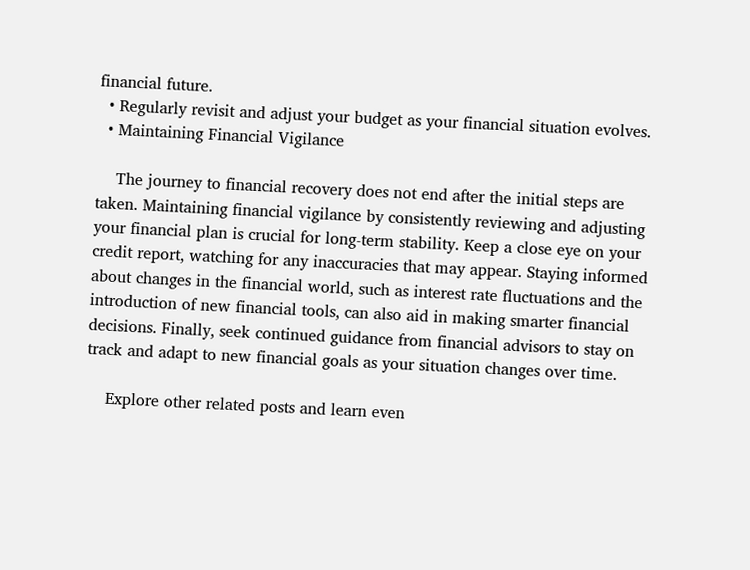financial future.
  • Regularly revisit and adjust your budget as your financial situation evolves.
  • Maintaining Financial Vigilance

    The journey to financial recovery does not end after the initial steps are taken. Maintaining financial vigilance by consistently reviewing and adjusting your financial plan is crucial for long-term stability. Keep a close eye on your credit report, watching for any inaccuracies that may appear. Staying informed about changes in the financial world, such as interest rate fluctuations and the introduction of new financial tools, can also aid in making smarter financial decisions. Finally, seek continued guidance from financial advisors to stay on track and adapt to new financial goals as your situation changes over time.

    Explore other related posts and learn even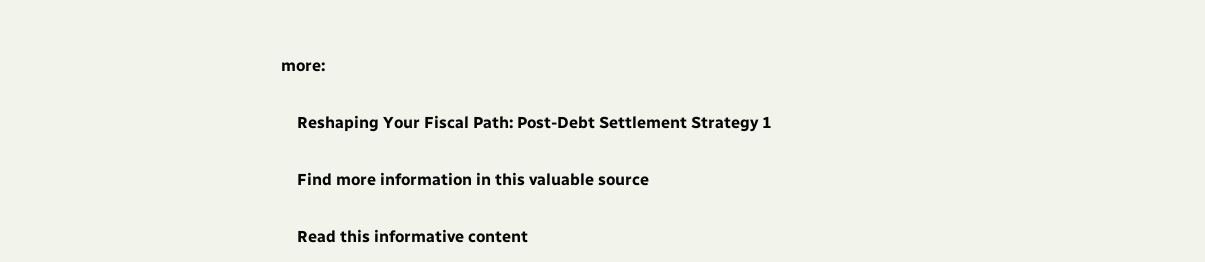more:

    Reshaping Your Fiscal Path: Post-Debt Settlement Strategy 1

    Find more information in this valuable source

    Read this informative content